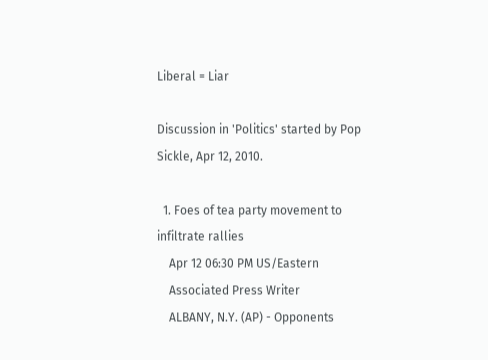Liberal = Liar

Discussion in 'Politics' started by Pop Sickle, Apr 12, 2010.

  1. Foes of tea party movement to infiltrate rallies
    Apr 12 06:30 PM US/Eastern
    Associated Press Writer
    ALBANY, N.Y. (AP) - Opponents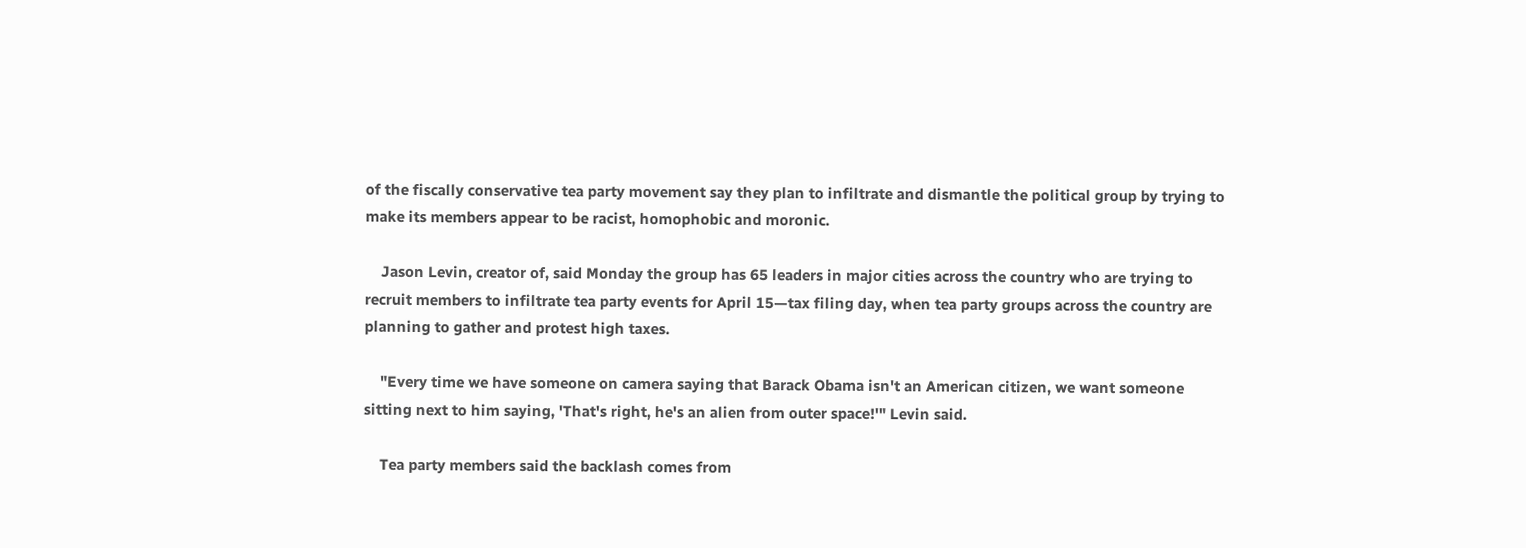of the fiscally conservative tea party movement say they plan to infiltrate and dismantle the political group by trying to make its members appear to be racist, homophobic and moronic.

    Jason Levin, creator of, said Monday the group has 65 leaders in major cities across the country who are trying to recruit members to infiltrate tea party events for April 15—tax filing day, when tea party groups across the country are planning to gather and protest high taxes.

    "Every time we have someone on camera saying that Barack Obama isn't an American citizen, we want someone sitting next to him saying, 'That's right, he's an alien from outer space!'" Levin said.

    Tea party members said the backlash comes from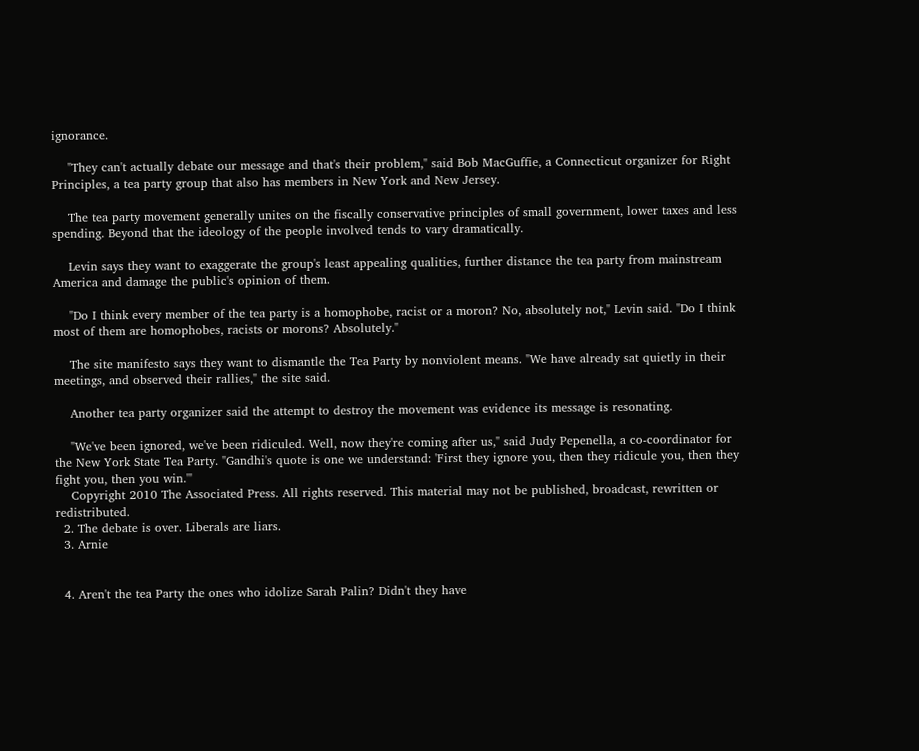ignorance.

    "They can't actually debate our message and that's their problem," said Bob MacGuffie, a Connecticut organizer for Right Principles, a tea party group that also has members in New York and New Jersey.

    The tea party movement generally unites on the fiscally conservative principles of small government, lower taxes and less spending. Beyond that the ideology of the people involved tends to vary dramatically.

    Levin says they want to exaggerate the group's least appealing qualities, further distance the tea party from mainstream America and damage the public's opinion of them.

    "Do I think every member of the tea party is a homophobe, racist or a moron? No, absolutely not," Levin said. "Do I think most of them are homophobes, racists or morons? Absolutely."

    The site manifesto says they want to dismantle the Tea Party by nonviolent means. "We have already sat quietly in their meetings, and observed their rallies," the site said.

    Another tea party organizer said the attempt to destroy the movement was evidence its message is resonating.

    "We've been ignored, we've been ridiculed. Well, now they're coming after us," said Judy Pepenella, a co-coordinator for the New York State Tea Party. "Gandhi's quote is one we understand: 'First they ignore you, then they ridicule you, then they fight you, then you win.'"
    Copyright 2010 The Associated Press. All rights reserved. This material may not be published, broadcast, rewritten or redistributed.
  2. The debate is over. Liberals are liars.
  3. Arnie


  4. Aren't the tea Party the ones who idolize Sarah Palin? Didn't they have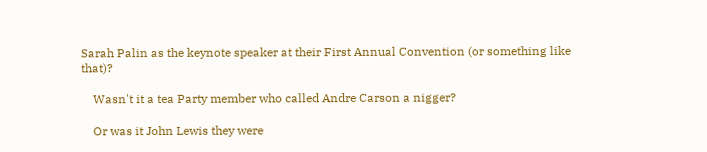Sarah Palin as the keynote speaker at their First Annual Convention (or something like that)?

    Wasn't it a tea Party member who called Andre Carson a nigger?

    Or was it John Lewis they were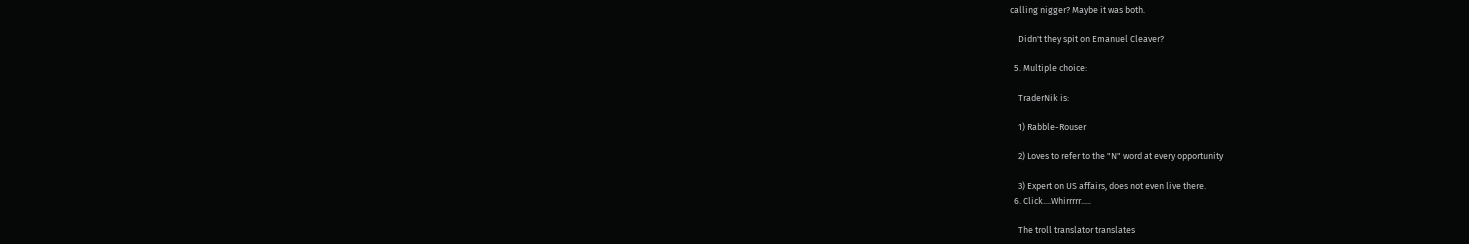calling nigger? Maybe it was both.

    Didn't they spit on Emanuel Cleaver?

  5. Multiple choice:

    TraderNik is:

    1) Rabble-Rouser

    2) Loves to refer to the "N" word at every opportunity

    3) Expert on US affairs, does not even live there.
  6. Click....Whirrrrr.....

    The troll translator translates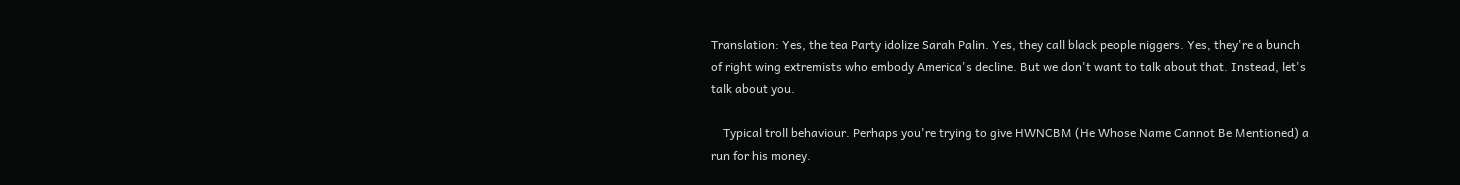Translation: Yes, the tea Party idolize Sarah Palin. Yes, they call black people niggers. Yes, they're a bunch of right wing extremists who embody America's decline. But we don't want to talk about that. Instead, let's talk about you.

    Typical troll behaviour. Perhaps you're trying to give HWNCBM (He Whose Name Cannot Be Mentioned) a run for his money.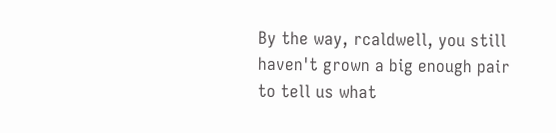By the way, rcaldwell, you still haven't grown a big enough pair to tell us what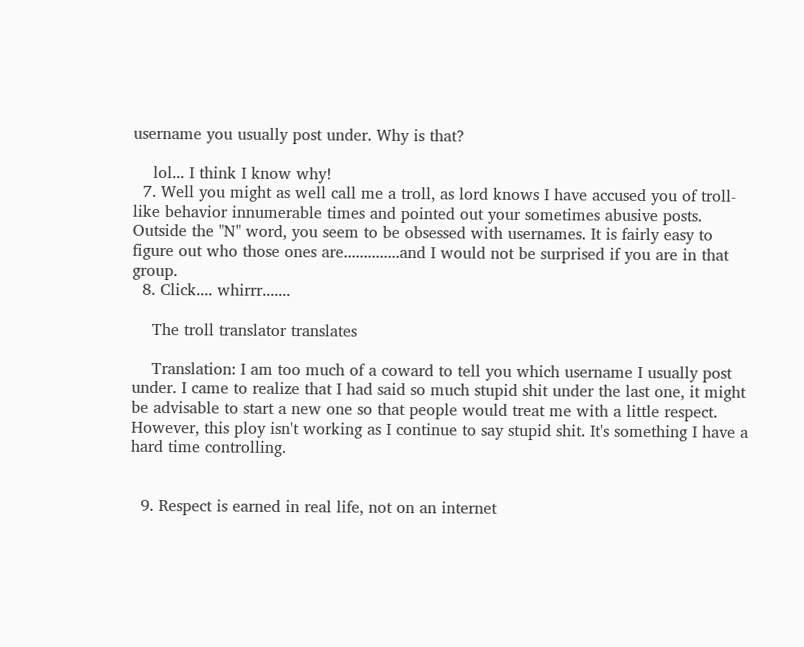username you usually post under. Why is that?

    lol... I think I know why!
  7. Well you might as well call me a troll, as lord knows I have accused you of troll-like behavior innumerable times and pointed out your sometimes abusive posts. Outside the "N" word, you seem to be obsessed with usernames. It is fairly easy to figure out who those ones are..............and I would not be surprised if you are in that group.
  8. Click.... whirrr.......

    The troll translator translates

    Translation: I am too much of a coward to tell you which username I usually post under. I came to realize that I had said so much stupid shit under the last one, it might be advisable to start a new one so that people would treat me with a little respect. However, this ploy isn't working as I continue to say stupid shit. It's something I have a hard time controlling.


  9. Respect is earned in real life, not on an internet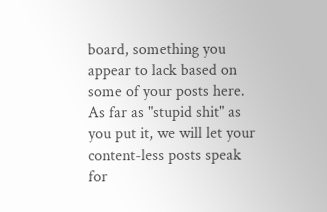board, something you appear to lack based on some of your posts here. As far as "stupid shit" as you put it, we will let your content-less posts speak for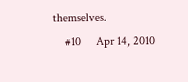themselves.
    #10     Apr 14, 2010